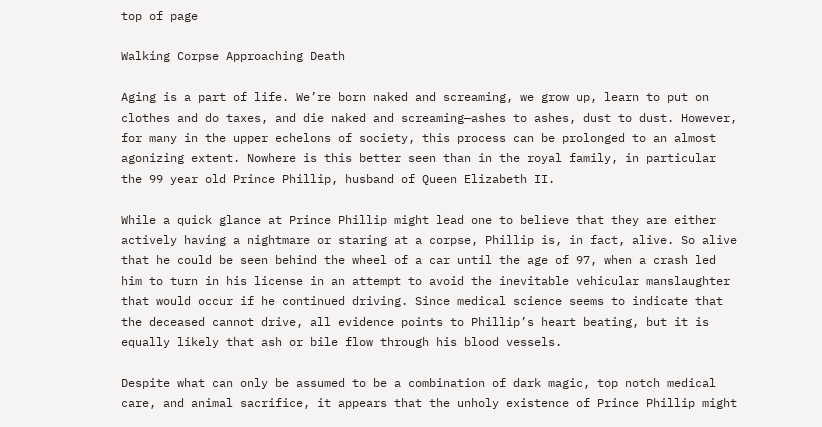top of page

Walking Corpse Approaching Death

Aging is a part of life. We’re born naked and screaming, we grow up, learn to put on clothes and do taxes, and die naked and screaming—ashes to ashes, dust to dust. However, for many in the upper echelons of society, this process can be prolonged to an almost agonizing extent. Nowhere is this better seen than in the royal family, in particular the 99 year old Prince Phillip, husband of Queen Elizabeth II.

While a quick glance at Prince Phillip might lead one to believe that they are either actively having a nightmare or staring at a corpse, Phillip is, in fact, alive. So alive that he could be seen behind the wheel of a car until the age of 97, when a crash led him to turn in his license in an attempt to avoid the inevitable vehicular manslaughter that would occur if he continued driving. Since medical science seems to indicate that the deceased cannot drive, all evidence points to Phillip’s heart beating, but it is equally likely that ash or bile flow through his blood vessels.

Despite what can only be assumed to be a combination of dark magic, top notch medical care, and animal sacrifice, it appears that the unholy existence of Prince Phillip might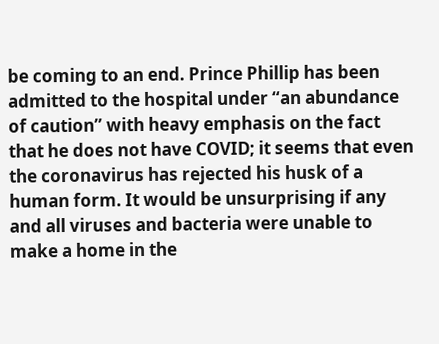be coming to an end. Prince Phillip has been admitted to the hospital under “an abundance of caution” with heavy emphasis on the fact that he does not have COVID; it seems that even the coronavirus has rejected his husk of a human form. It would be unsurprising if any and all viruses and bacteria were unable to make a home in the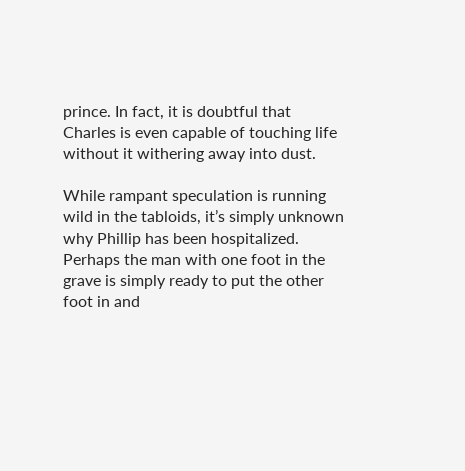prince. In fact, it is doubtful that Charles is even capable of touching life without it withering away into dust.

While rampant speculation is running wild in the tabloids, it’s simply unknown why Phillip has been hospitalized. Perhaps the man with one foot in the grave is simply ready to put the other foot in and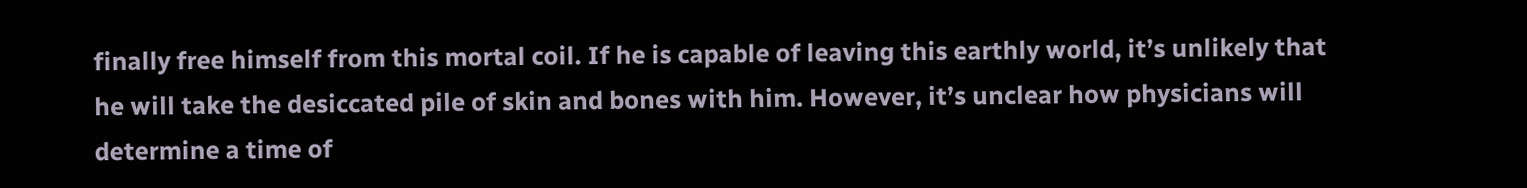finally free himself from this mortal coil. If he is capable of leaving this earthly world, it’s unlikely that he will take the desiccated pile of skin and bones with him. However, it’s unclear how physicians will determine a time of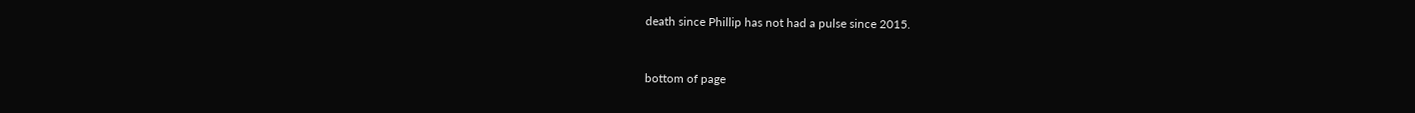death since Phillip has not had a pulse since 2015.


bottom of page